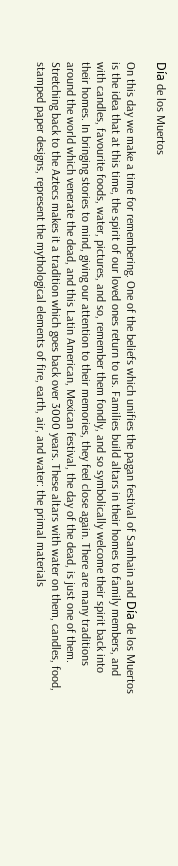Día de los Muertos

On this day we make a time for remembering. One of the beliefs which unifies the pagan festival of Samhain and Día de los Muertos is the idea that at this time, the spirit of our loved ones return to us. Families build altars in their homes to family members, and with candles, favourite foods, water, pictures, and so, remember them fondly, and so symbolically welcome their spirit back into their homes. In bringing stories to mind, giving our attention to their memories, they feel close again. There are many traditions around the world which venerate the dead, and this Latin American, Mexican festival, the day of the dead, is just one of them. Stretching back to the Aztecs makes it a tradition which goes back over 3000 years. These altars with water on them, candles, food, stamped paper designs, represent the mythological elements of fire, earth, air, and water: the primal materials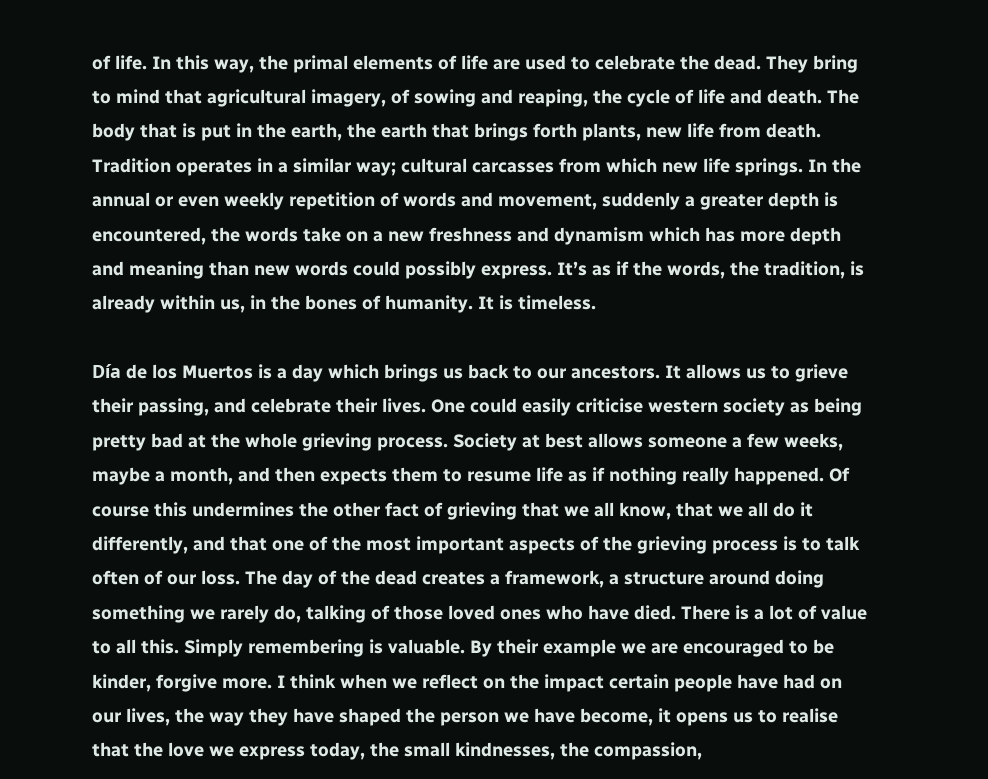of life. In this way, the primal elements of life are used to celebrate the dead. They bring to mind that agricultural imagery, of sowing and reaping, the cycle of life and death. The body that is put in the earth, the earth that brings forth plants, new life from death. Tradition operates in a similar way; cultural carcasses from which new life springs. In the annual or even weekly repetition of words and movement, suddenly a greater depth is encountered, the words take on a new freshness and dynamism which has more depth and meaning than new words could possibly express. It’s as if the words, the tradition, is already within us, in the bones of humanity. It is timeless.

Día de los Muertos is a day which brings us back to our ancestors. It allows us to grieve their passing, and celebrate their lives. One could easily criticise western society as being pretty bad at the whole grieving process. Society at best allows someone a few weeks, maybe a month, and then expects them to resume life as if nothing really happened. Of course this undermines the other fact of grieving that we all know, that we all do it differently, and that one of the most important aspects of the grieving process is to talk often of our loss. The day of the dead creates a framework, a structure around doing something we rarely do, talking of those loved ones who have died. There is a lot of value to all this. Simply remembering is valuable. By their example we are encouraged to be kinder, forgive more. I think when we reflect on the impact certain people have had on our lives, the way they have shaped the person we have become, it opens us to realise that the love we express today, the small kindnesses, the compassion,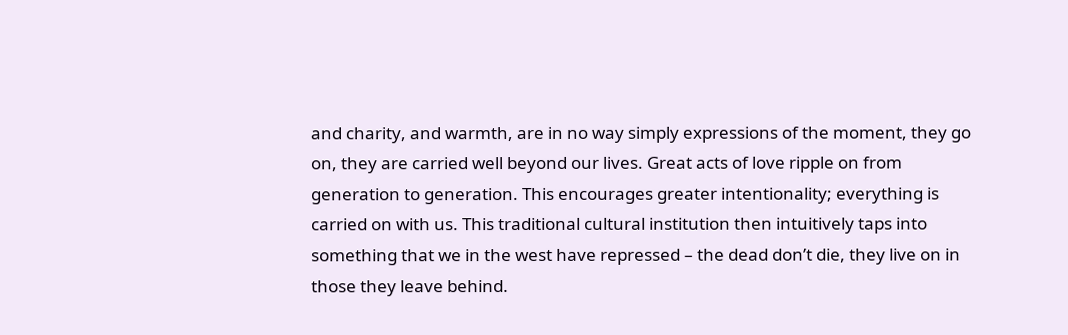and charity, and warmth, are in no way simply expressions of the moment, they go on, they are carried well beyond our lives. Great acts of love ripple on from generation to generation. This encourages greater intentionality; everything is carried on with us. This traditional cultural institution then intuitively taps into something that we in the west have repressed – the dead don’t die, they live on in those they leave behind.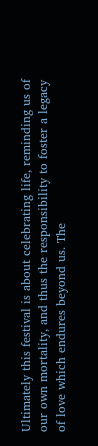Ultimately this festival is about celebrating life, reminding us of our own mortality, and thus the responsibility to foster a legacy of love which endures beyond us. The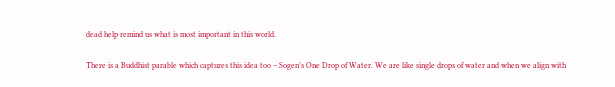dead help remind us what is most important in this world.

There is a Buddhist parable which captures this idea too – Sogen’s One Drop of Water. We are like single drops of water and when we align with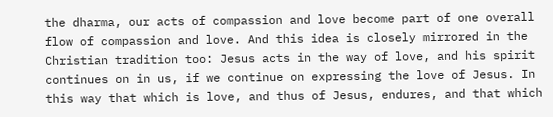the dharma, our acts of compassion and love become part of one overall flow of compassion and love. And this idea is closely mirrored in the Christian tradition too: Jesus acts in the way of love, and his spirit continues on in us, if we continue on expressing the love of Jesus. In this way that which is love, and thus of Jesus, endures, and that which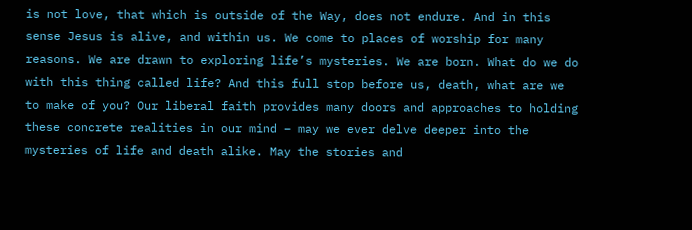is not love, that which is outside of the Way, does not endure. And in this sense Jesus is alive, and within us. We come to places of worship for many reasons. We are drawn to exploring life’s mysteries. We are born. What do we do with this thing called life? And this full stop before us, death, what are we to make of you? Our liberal faith provides many doors and approaches to holding these concrete realities in our mind – may we ever delve deeper into the mysteries of life and death alike. May the stories and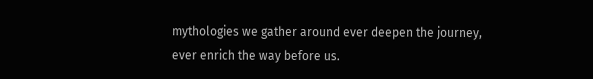mythologies we gather around ever deepen the journey, ever enrich the way before us.